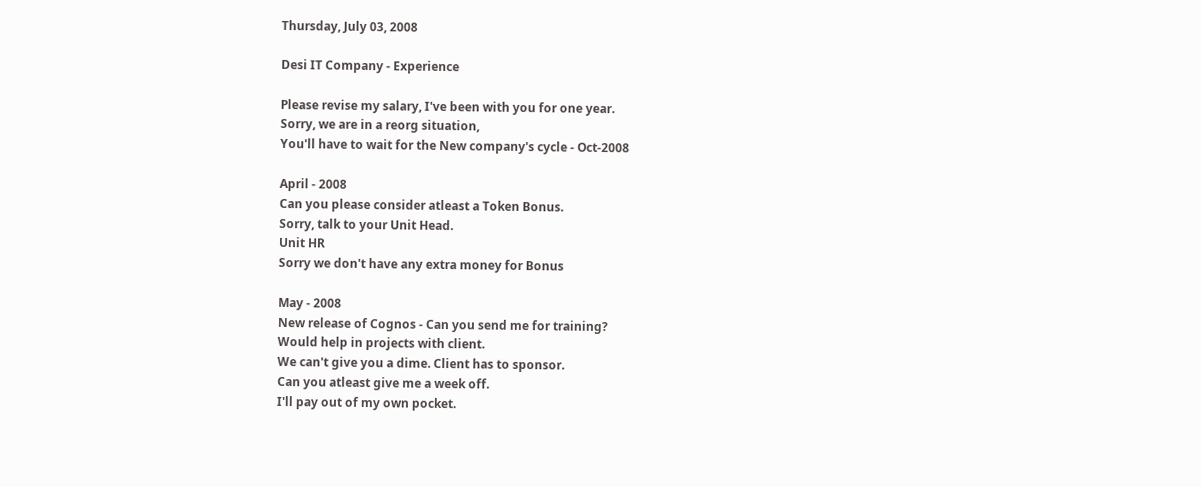Thursday, July 03, 2008

Desi IT Company - Experience

Please revise my salary, I've been with you for one year.
Sorry, we are in a reorg situation,
You'll have to wait for the New company's cycle - Oct-2008

April - 2008
Can you please consider atleast a Token Bonus.
Sorry, talk to your Unit Head.
Unit HR
Sorry we don't have any extra money for Bonus

May - 2008
New release of Cognos - Can you send me for training?
Would help in projects with client.
We can't give you a dime. Client has to sponsor.
Can you atleast give me a week off.
I'll pay out of my own pocket.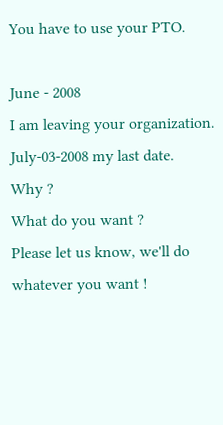You have to use your PTO.

June - 2008
I am leaving your organization. July-03-2008 my last date.
Why ?
What do you want ?
Please let us know, we'll do whatever you want !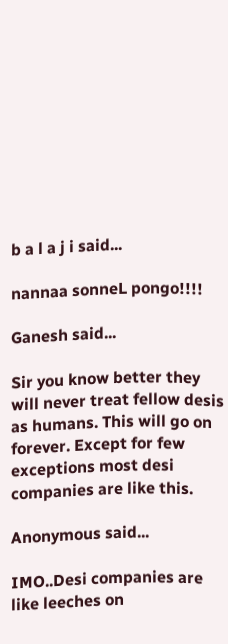b a l a j i said...

nannaa sonneL pongo!!!!

Ganesh said...

Sir you know better they will never treat fellow desis as humans. This will go on forever. Except for few exceptions most desi companies are like this.

Anonymous said...

IMO..Desi companies are like leeches on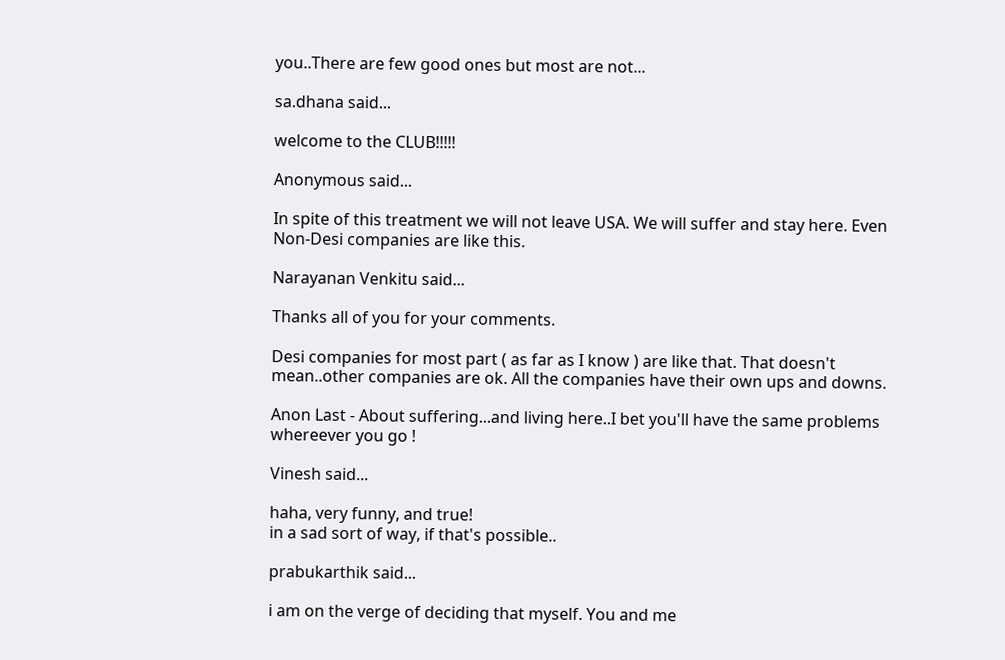you..There are few good ones but most are not...

sa.dhana said...

welcome to the CLUB!!!!!

Anonymous said...

In spite of this treatment we will not leave USA. We will suffer and stay here. Even Non-Desi companies are like this.

Narayanan Venkitu said...

Thanks all of you for your comments.

Desi companies for most part ( as far as I know ) are like that. That doesn't mean..other companies are ok. All the companies have their own ups and downs.

Anon Last - About suffering...and living here..I bet you'll have the same problems whereever you go !

Vinesh said...

haha, very funny, and true!
in a sad sort of way, if that's possible..

prabukarthik said...

i am on the verge of deciding that myself. You and me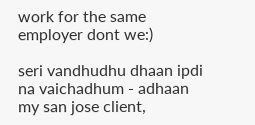work for the same employer dont we:)

seri vandhudhu dhaan ipdi na vaichadhum - adhaan my san jose client,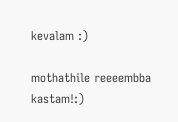kevalam :)

mothathile reeeembba kastam!:)